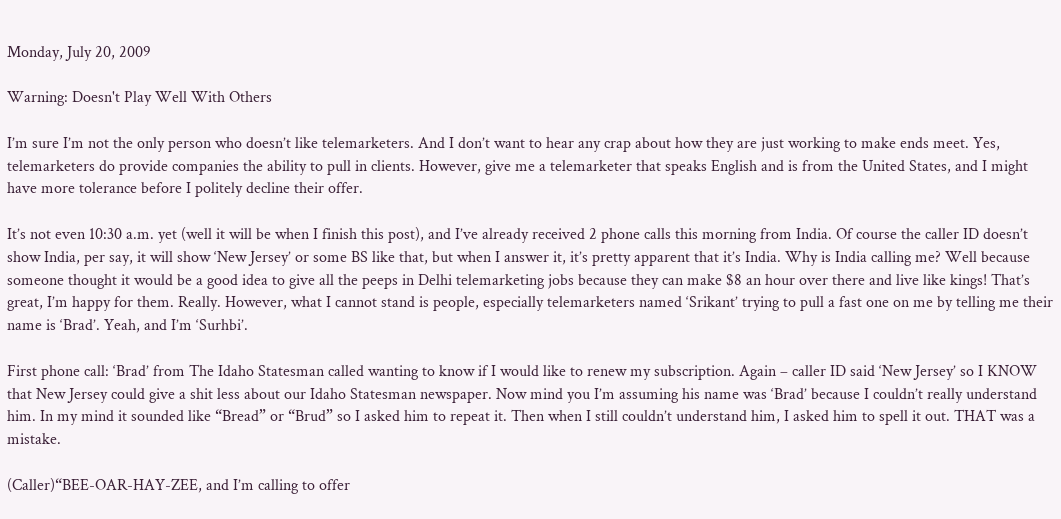Monday, July 20, 2009

Warning: Doesn't Play Well With Others

I’m sure I’m not the only person who doesn’t like telemarketers. And I don’t want to hear any crap about how they are just working to make ends meet. Yes, telemarketers do provide companies the ability to pull in clients. However, give me a telemarketer that speaks English and is from the United States, and I might have more tolerance before I politely decline their offer.

It’s not even 10:30 a.m. yet (well it will be when I finish this post), and I’ve already received 2 phone calls this morning from India. Of course the caller ID doesn’t show India, per say, it will show ‘New Jersey’ or some BS like that, but when I answer it, it’s pretty apparent that it’s India. Why is India calling me? Well because someone thought it would be a good idea to give all the peeps in Delhi telemarketing jobs because they can make $8 an hour over there and live like kings! That’s great, I’m happy for them. Really. However, what I cannot stand is people, especially telemarketers named ‘Srikant’ trying to pull a fast one on me by telling me their name is ‘Brad’. Yeah, and I’m ‘Surhbi’.

First phone call: ‘Brad’ from The Idaho Statesman called wanting to know if I would like to renew my subscription. Again – caller ID said ‘New Jersey’ so I KNOW that New Jersey could give a shit less about our Idaho Statesman newspaper. Now mind you I’m assuming his name was ‘Brad’ because I couldn’t really understand him. In my mind it sounded like “Bread” or “Brud” so I asked him to repeat it. Then when I still couldn’t understand him, I asked him to spell it out. THAT was a mistake.

(Caller)“BEE-OAR-HAY-ZEE, and I’m calling to offer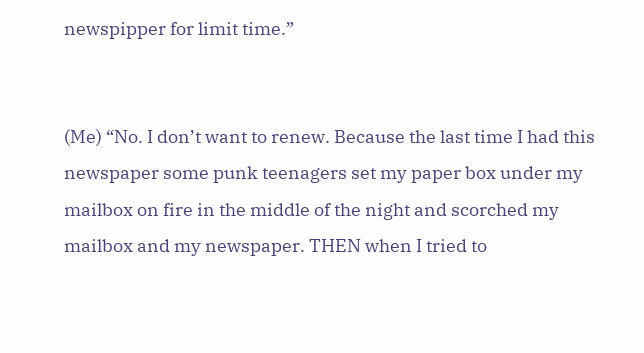newspipper for limit time.”


(Me) “No. I don’t want to renew. Because the last time I had this newspaper some punk teenagers set my paper box under my mailbox on fire in the middle of the night and scorched my mailbox and my newspaper. THEN when I tried to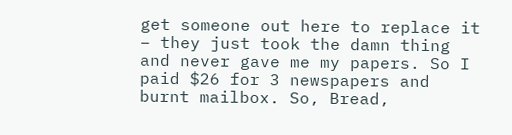get someone out here to replace it – they just took the damn thing and never gave me my papers. So I paid $26 for 3 newspapers and burnt mailbox. So, Bread,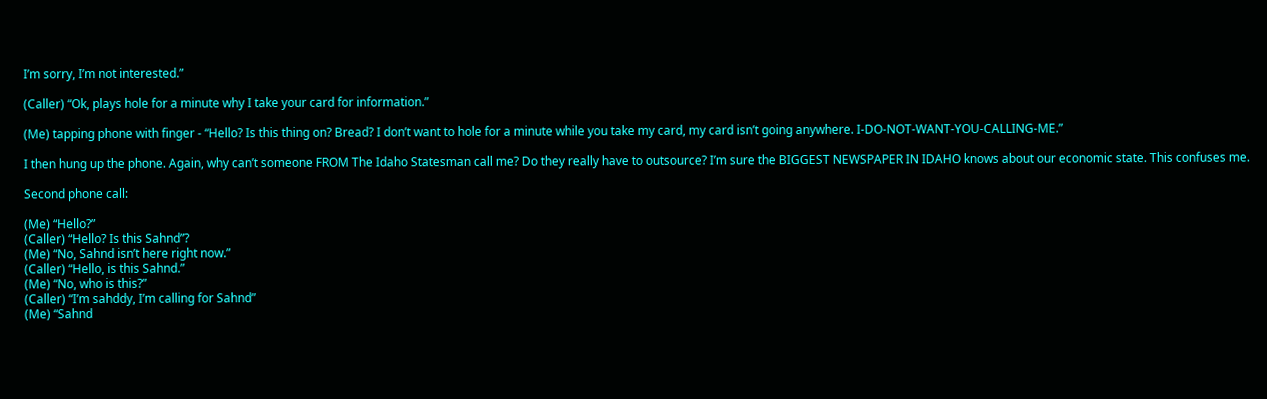I’m sorry, I’m not interested.”

(Caller) “Ok, plays hole for a minute why I take your card for information.”

(Me) tapping phone with finger - “Hello? Is this thing on? Bread? I don’t want to hole for a minute while you take my card, my card isn’t going anywhere. I-DO-NOT-WANT-YOU-CALLING-ME.”

I then hung up the phone. Again, why can’t someone FROM The Idaho Statesman call me? Do they really have to outsource? I’m sure the BIGGEST NEWSPAPER IN IDAHO knows about our economic state. This confuses me.

Second phone call:

(Me) “Hello?”
(Caller) “Hello? Is this Sahnd”?
(Me) “No, Sahnd isn’t here right now.”
(Caller) “Hello, is this Sahnd.”
(Me) “No, who is this?”
(Caller) “I’m sahddy, I’m calling for Sahnd”
(Me) “Sahnd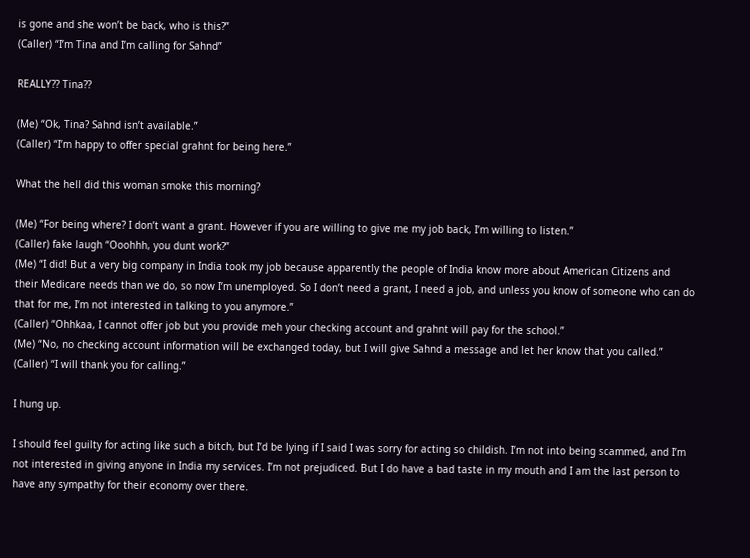is gone and she won’t be back, who is this?”
(Caller) “I’m Tina and I’m calling for Sahnd”

REALLY?? Tina??

(Me) “Ok, Tina? Sahnd isn’t available.”
(Caller) “I’m happy to offer special grahnt for being here.”

What the hell did this woman smoke this morning?

(Me) “For being where? I don’t want a grant. However if you are willing to give me my job back, I’m willing to listen.”
(Caller) fake laugh “Ooohhh, you dunt work?”
(Me) “I did! But a very big company in India took my job because apparently the people of India know more about American Citizens and their Medicare needs than we do, so now I’m unemployed. So I don’t need a grant, I need a job, and unless you know of someone who can do that for me, I’m not interested in talking to you anymore.”
(Caller) “Ohhkaa, I cannot offer job but you provide meh your checking account and grahnt will pay for the school.”
(Me) “No, no checking account information will be exchanged today, but I will give Sahnd a message and let her know that you called.”
(Caller) “I will thank you for calling.”

I hung up.

I should feel guilty for acting like such a bitch, but I’d be lying if I said I was sorry for acting so childish. I’m not into being scammed, and I’m not interested in giving anyone in India my services. I’m not prejudiced. But I do have a bad taste in my mouth and I am the last person to have any sympathy for their economy over there.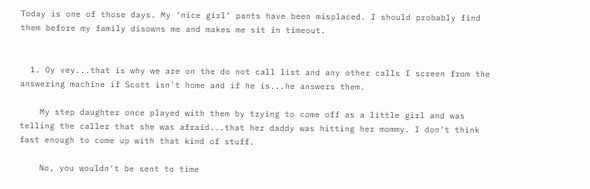Today is one of those days. My ‘nice girl’ pants have been misplaced. I should probably find them before my family disowns me and makes me sit in timeout.


  1. Oy vey...that is why we are on the do not call list and any other calls I screen from the answering machine if Scott isn't home and if he is...he answers them.

    My step daughter once played with them by trying to come off as a little girl and was telling the caller that she was afraid...that her daddy was hitting her mommy. I don't think fast enough to come up with that kind of stuff.

    No, you wouldn't be sent to time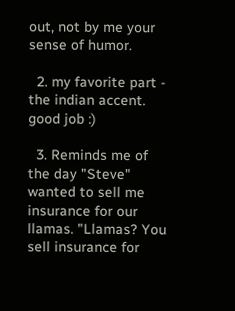out, not by me your sense of humor.

  2. my favorite part - the indian accent. good job :)

  3. Reminds me of the day "Steve" wanted to sell me insurance for our llamas. "Llamas? You sell insurance for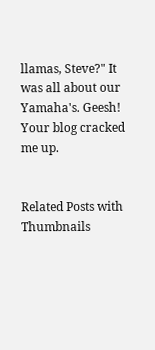llamas, Steve?" It was all about our Yamaha's. Geesh! Your blog cracked me up.


Related Posts with Thumbnails